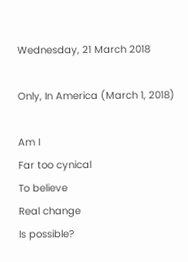Wednesday, 21 March 2018

Only, In America (March 1, 2018)

Am I
Far too cynical
To believe
Real change
Is possible?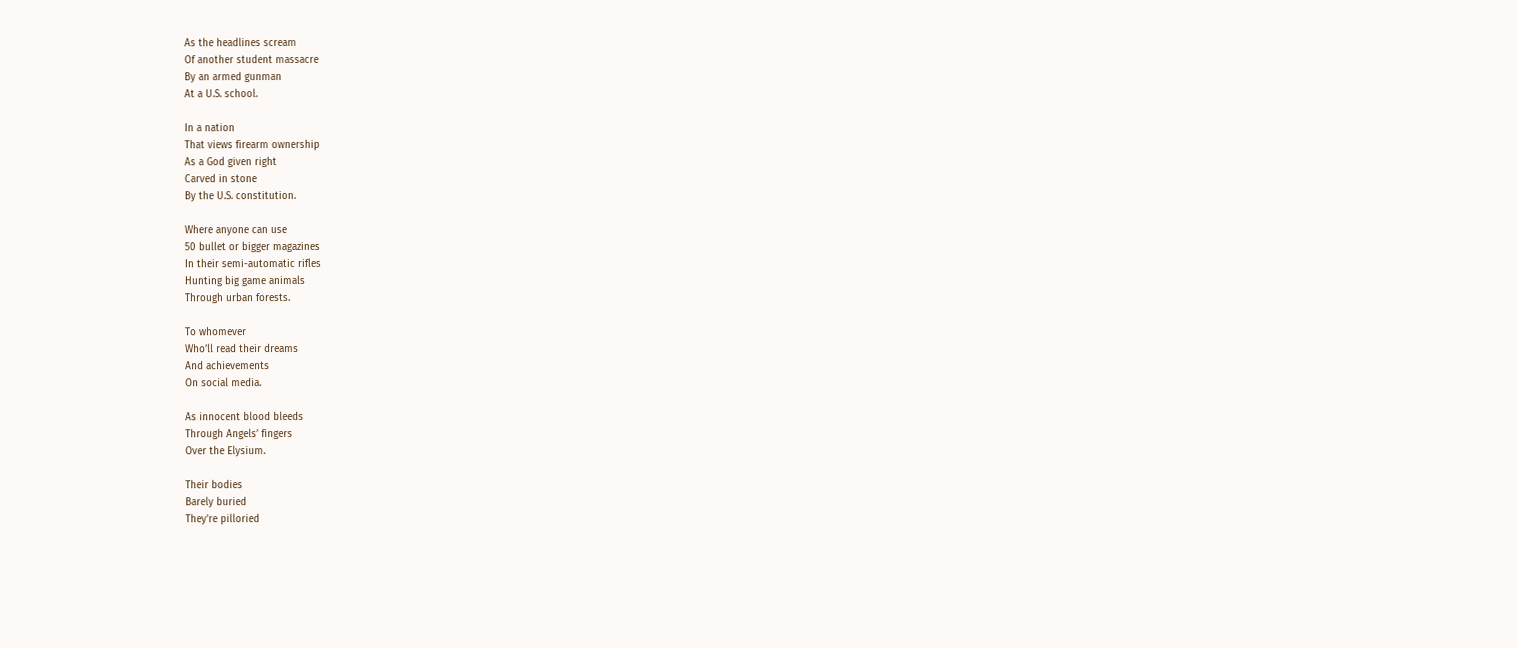As the headlines scream
Of another student massacre
By an armed gunman
At a U.S. school.

In a nation
That views firearm ownership
As a God given right
Carved in stone
By the U.S. constitution.

Where anyone can use
50 bullet or bigger magazines
In their semi-automatic rifles
Hunting big game animals
Through urban forests.

To whomever
Who’ll read their dreams
And achievements
On social media.

As innocent blood bleeds
Through Angels’ fingers
Over the Elysium.

Their bodies
Barely buried
They're pilloried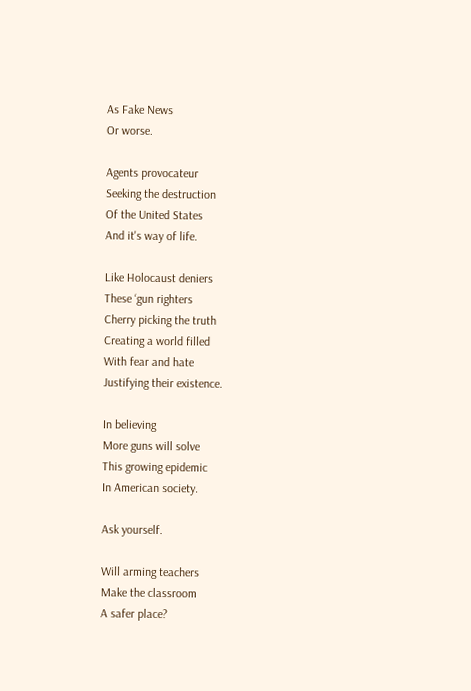As Fake News
Or worse.

Agents provocateur
Seeking the destruction
Of the United States
And it's way of life.

Like Holocaust deniers
These ‘gun righters
Cherry picking the truth
Creating a world filled
With fear and hate
Justifying their existence.

In believing
More guns will solve
This growing epidemic
In American society.

Ask yourself.

Will arming teachers
Make the classroom
A safer place?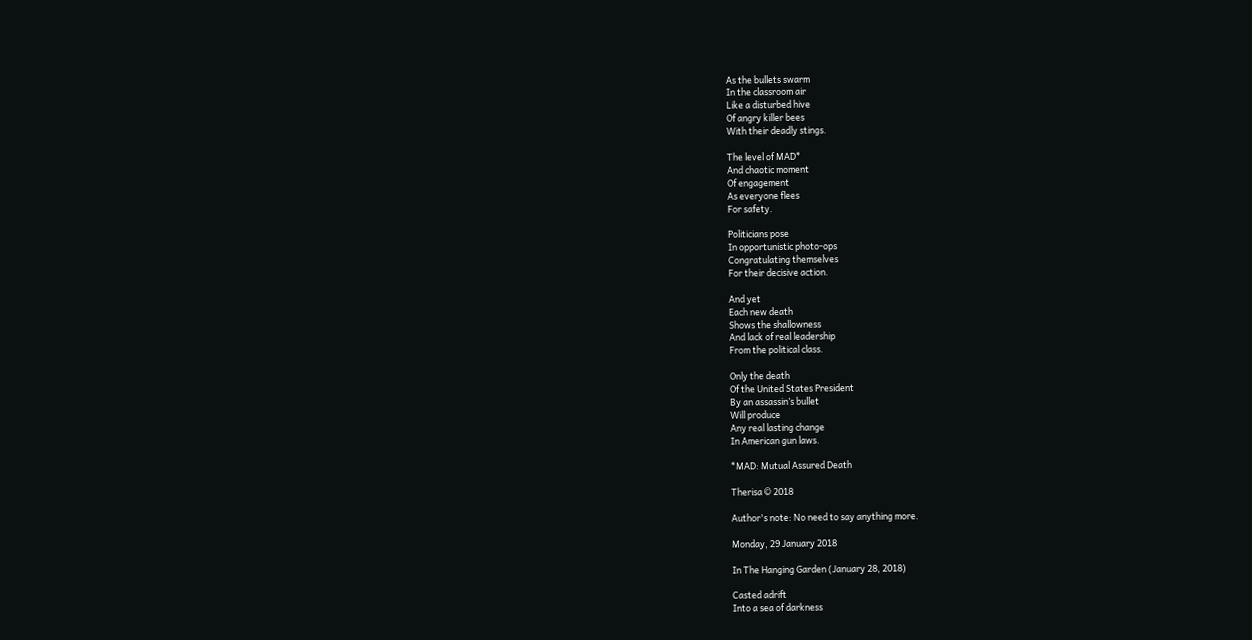As the bullets swarm
In the classroom air
Like a disturbed hive
Of angry killer bees
With their deadly stings.

The level of MAD*
And chaotic moment
Of engagement
As everyone flees
For safety.

Politicians pose
In opportunistic photo-ops
Congratulating themselves
For their decisive action.

And yet
Each new death
Shows the shallowness
And lack of real leadership
From the political class.

Only the death
Of the United States President
By an assassin’s bullet
Will produce
Any real lasting change
In American gun laws.

*MAD: Mutual Assured Death

Therisa © 2018

Author's note: No need to say anything more.

Monday, 29 January 2018

In The Hanging Garden (January 28, 2018)

Casted adrift
Into a sea of darkness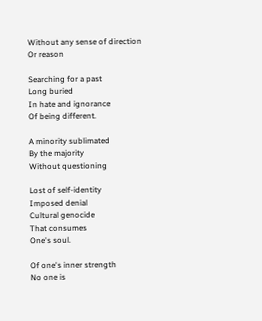Without any sense of direction
Or reason

Searching for a past
Long buried
In hate and ignorance
Of being different.

A minority sublimated
By the majority
Without questioning

Lost of self-identity
Imposed denial
Cultural genocide
That consumes
One's soul.

Of one's inner strength
No one is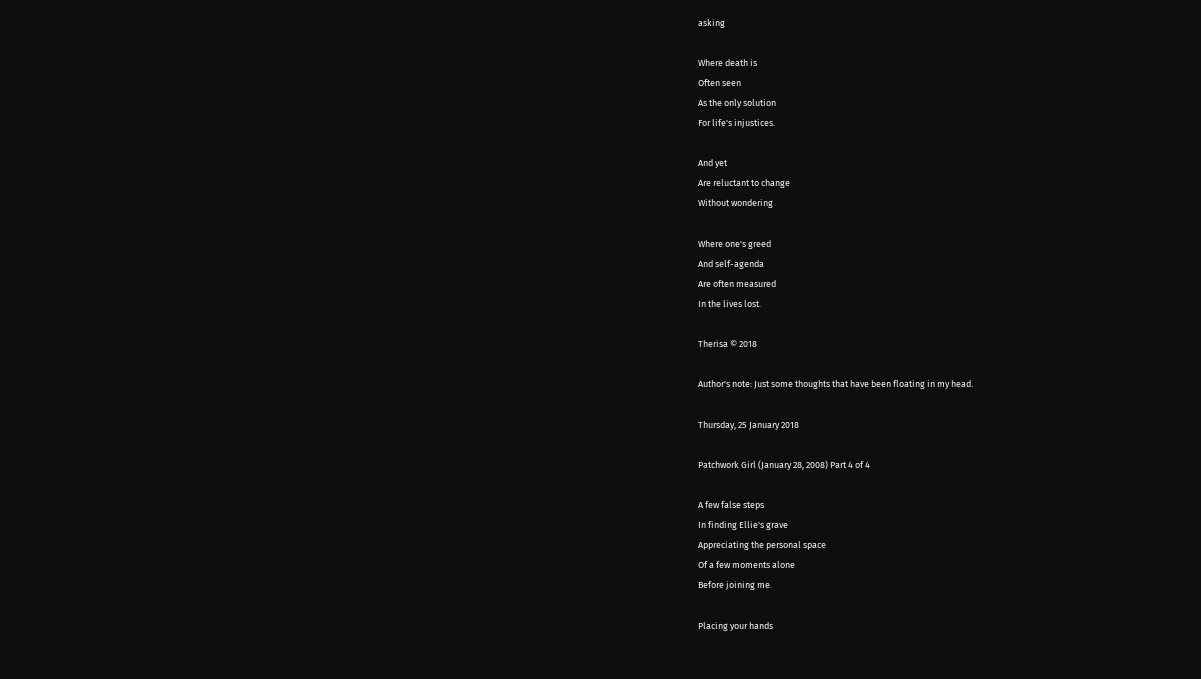asking

Where death is
Often seen
As the only solution
For life's injustices.

And yet
Are reluctant to change
Without wondering

Where one's greed
And self-agenda
Are often measured
In the lives lost.

Therisa © 2018

Author's note: Just some thoughts that have been floating in my head.

Thursday, 25 January 2018

Patchwork Girl (January 28, 2008) Part 4 of 4

A few false steps
In finding Ellie's grave
Appreciating the personal space
Of a few moments alone
Before joining me.

Placing your hands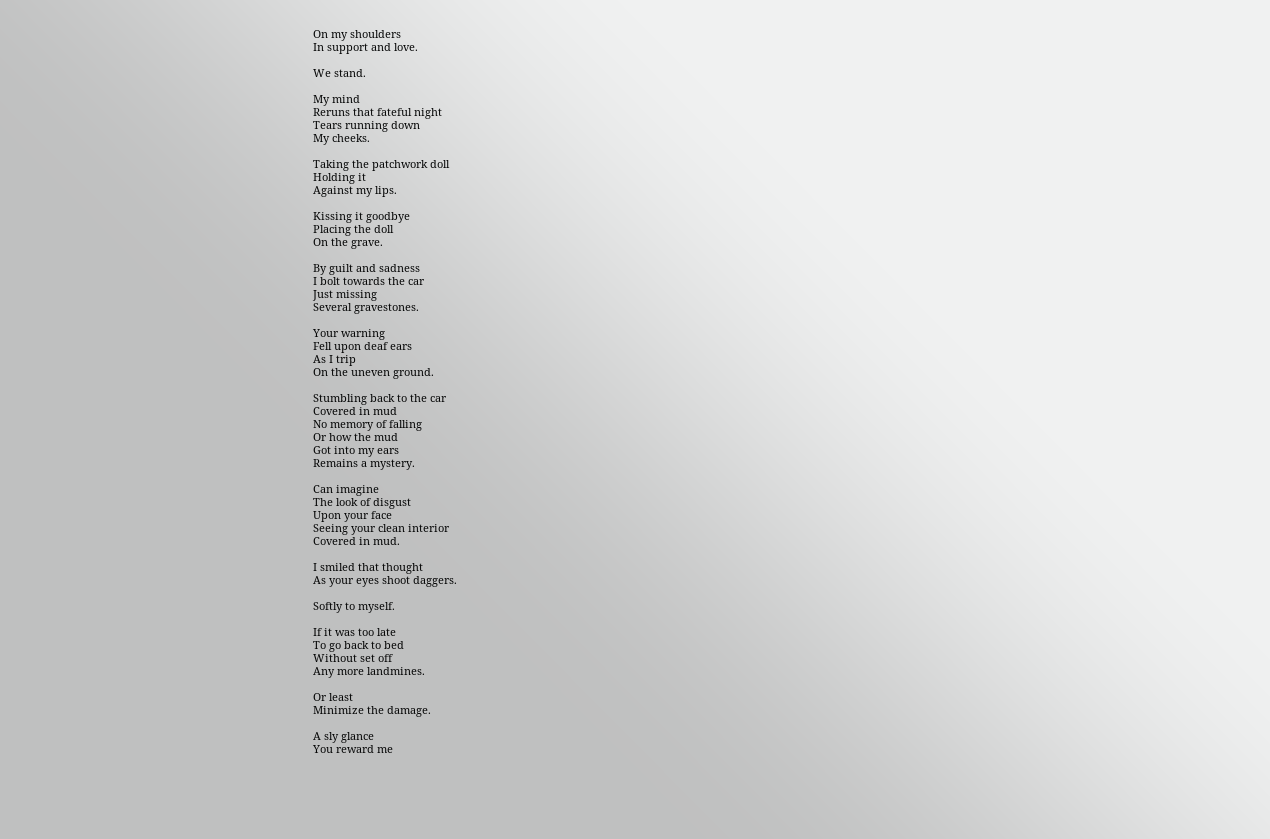On my shoulders
In support and love.

We stand.

My mind
Reruns that fateful night
Tears running down
My cheeks.

Taking the patchwork doll
Holding it
Against my lips.

Kissing it goodbye
Placing the doll
On the grave.

By guilt and sadness
I bolt towards the car
Just missing
Several gravestones.

Your warning
Fell upon deaf ears
As I trip
On the uneven ground.

Stumbling back to the car
Covered in mud
No memory of falling
Or how the mud
Got into my ears
Remains a mystery.

Can imagine
The look of disgust
Upon your face
Seeing your clean interior
Covered in mud.

I smiled that thought
As your eyes shoot daggers.

Softly to myself.

If it was too late
To go back to bed
Without set off
Any more landmines.

Or least
Minimize the damage.

A sly glance
You reward me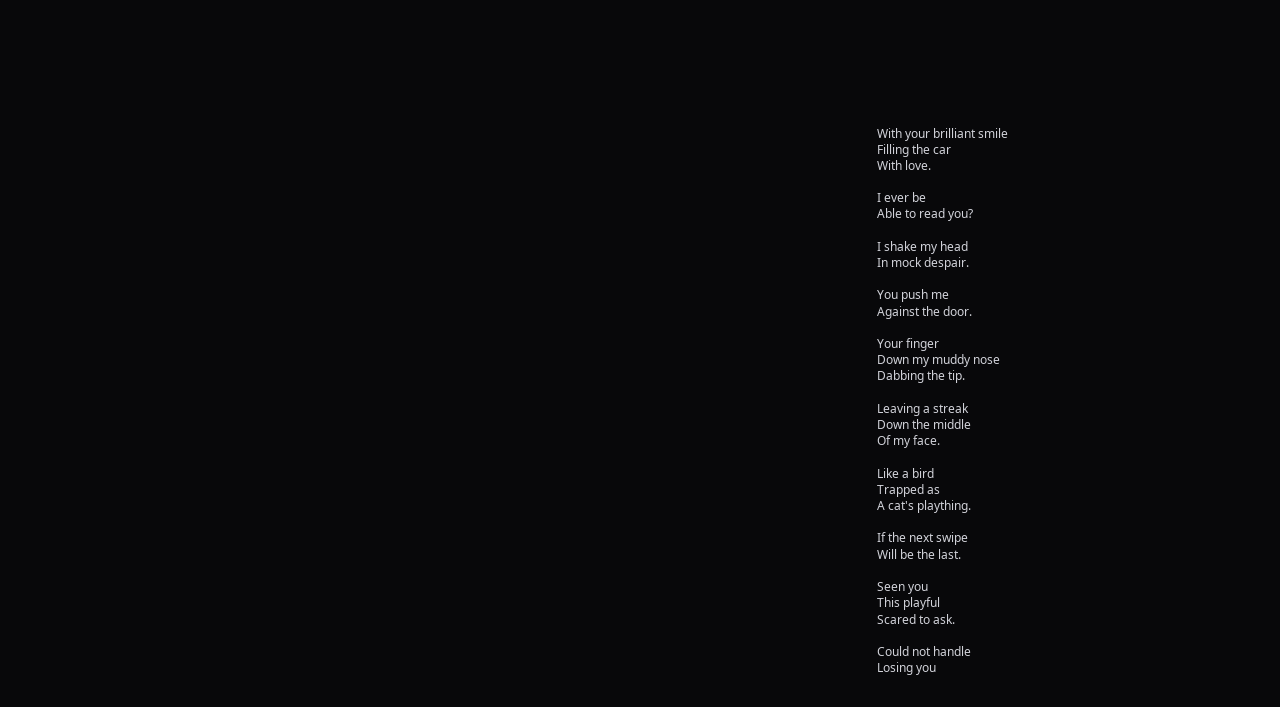With your brilliant smile
Filling the car
With love.

I ever be
Able to read you?

I shake my head
In mock despair.

You push me
Against the door.

Your finger
Down my muddy nose
Dabbing the tip.

Leaving a streak
Down the middle
Of my face.

Like a bird
Trapped as
A cat's plaything.

If the next swipe
Will be the last.

Seen you
This playful
Scared to ask.

Could not handle
Losing you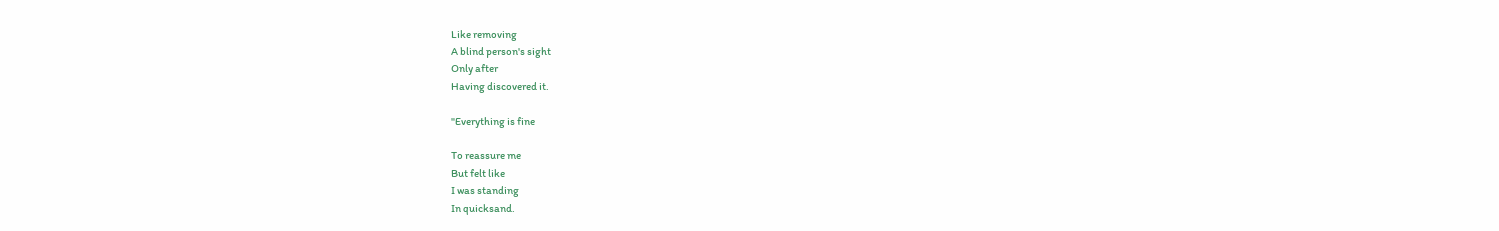Like removing
A blind person's sight
Only after
Having discovered it.

"Everything is fine

To reassure me
But felt like
I was standing
In quicksand.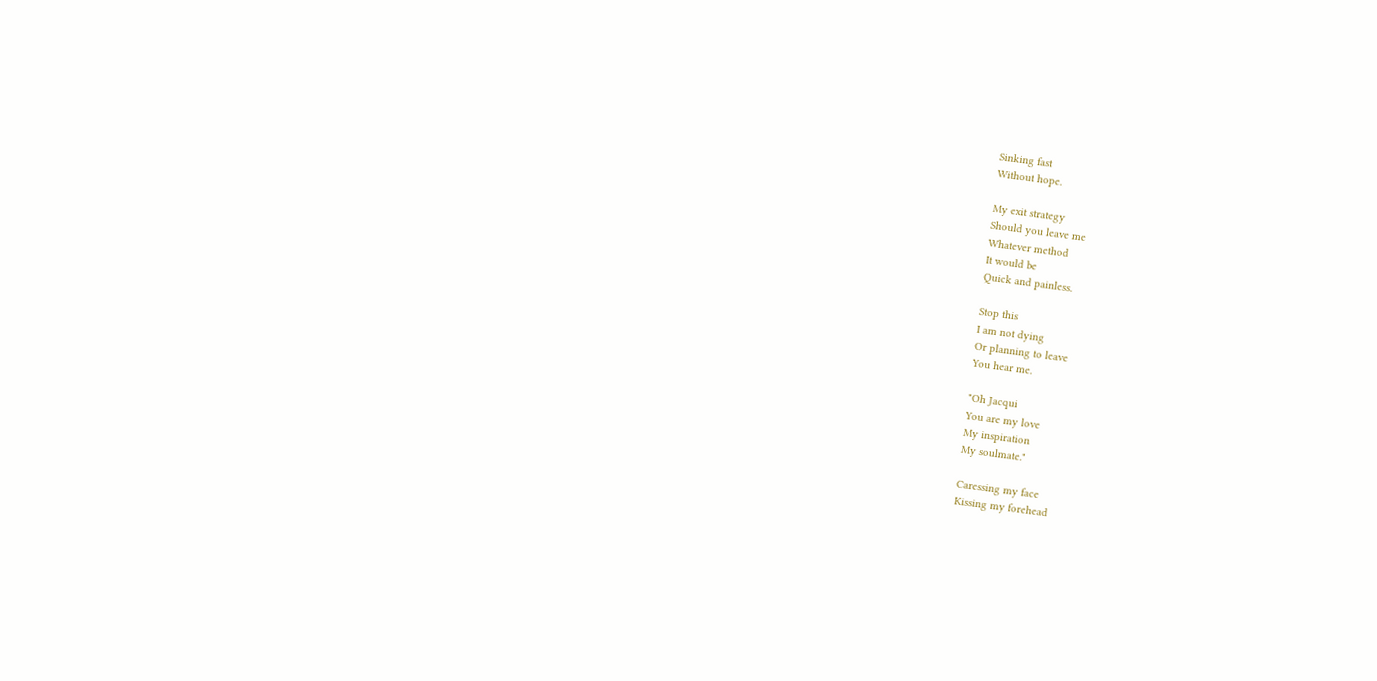Sinking fast
Without hope.

My exit strategy
Should you leave me
Whatever method
It would be
Quick and painless.

Stop this
I am not dying
Or planning to leave
You hear me.

"Oh Jacqui
You are my love
My inspiration
My soulmate."

Caressing my face
Kissing my forehead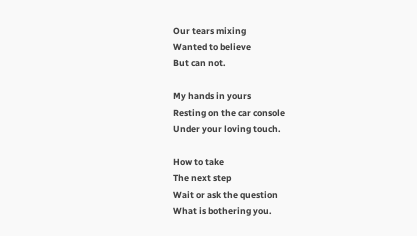Our tears mixing
Wanted to believe
But can not.

My hands in yours
Resting on the car console
Under your loving touch.

How to take
The next step
Wait or ask the question
What is bothering you.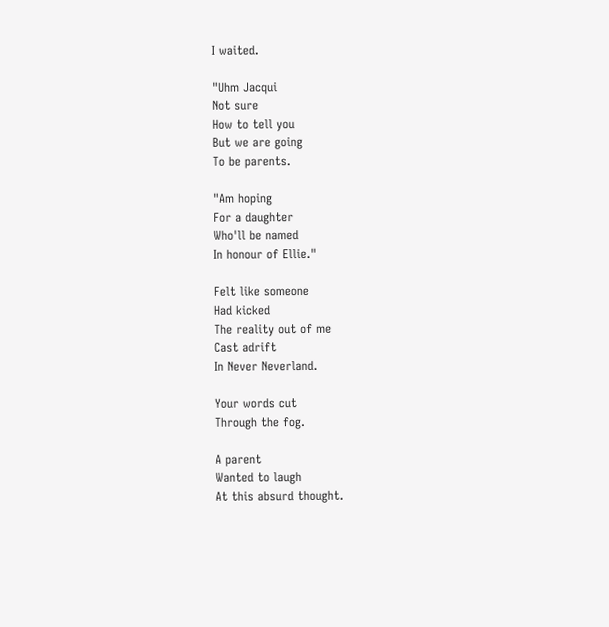I waited.

"Uhm Jacqui
Not sure
How to tell you
But we are going
To be parents.

"Am hoping
For a daughter
Who'll be named
In honour of Ellie."

Felt like someone
Had kicked
The reality out of me
Cast adrift
In Never Neverland.

Your words cut
Through the fog.

A parent
Wanted to laugh
At this absurd thought.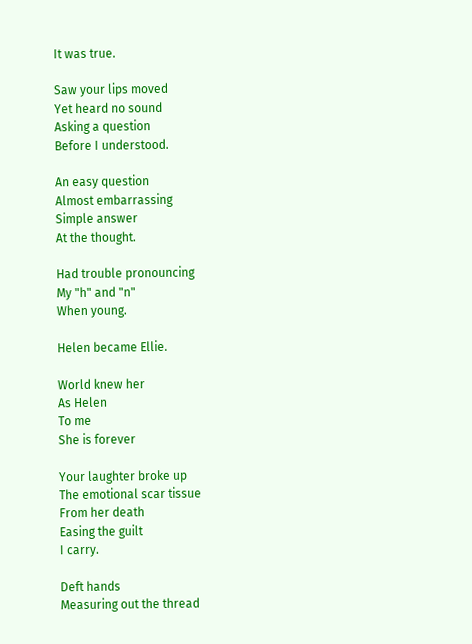It was true.

Saw your lips moved
Yet heard no sound
Asking a question
Before I understood.

An easy question
Almost embarrassing
Simple answer
At the thought.

Had trouble pronouncing
My "h" and "n"
When young.

Helen became Ellie.

World knew her
As Helen
To me
She is forever

Your laughter broke up
The emotional scar tissue
From her death
Easing the guilt
I carry.

Deft hands
Measuring out the thread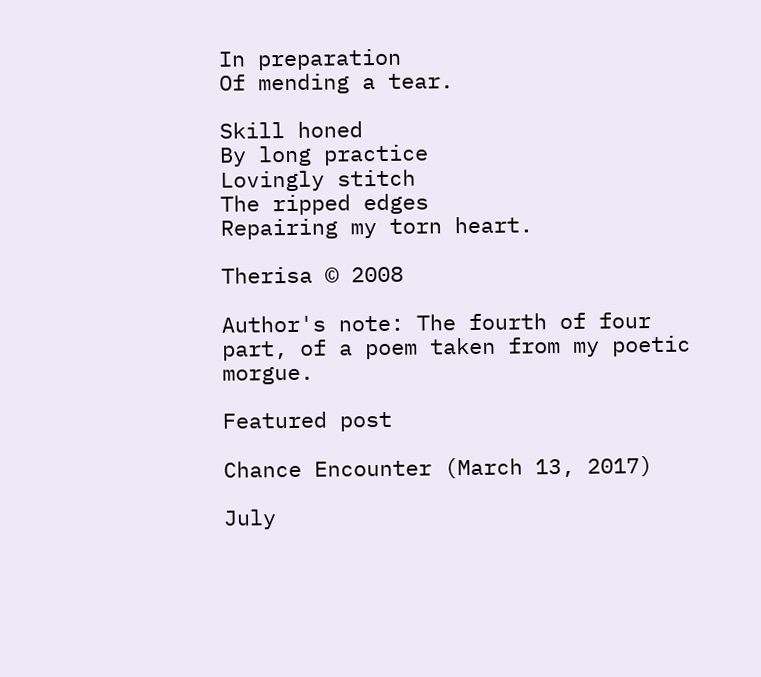In preparation
Of mending a tear.

Skill honed
By long practice
Lovingly stitch
The ripped edges
Repairing my torn heart.

Therisa © 2008

Author's note: The fourth of four part, of a poem taken from my poetic morgue.

Featured post

Chance Encounter (March 13, 2017)

July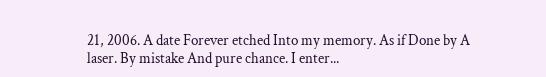21, 2006. A date Forever etched Into my memory. As if Done by A laser. By mistake And pure chance. I enter...